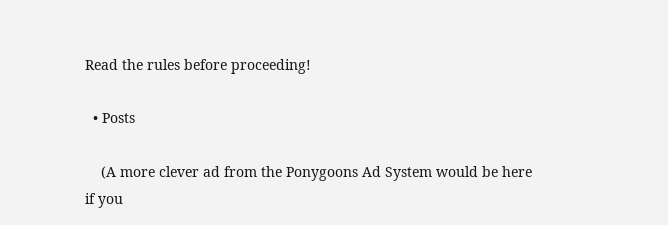Read the rules before proceeding!

  • Posts

    (A more clever ad from the Ponygoons Ad System would be here if you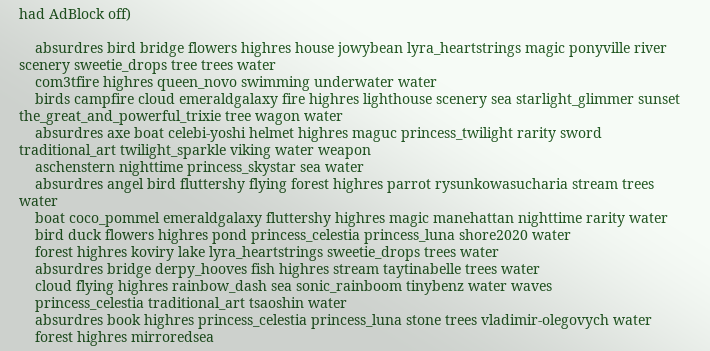had AdBlock off)

    absurdres bird bridge flowers highres house jowybean lyra_heartstrings magic ponyville river scenery sweetie_drops tree trees water
    com3tfire highres queen_novo swimming underwater water
    birds campfire cloud emeraldgalaxy fire highres lighthouse scenery sea starlight_glimmer sunset the_great_and_powerful_trixie tree wagon water
    absurdres axe boat celebi-yoshi helmet highres maguc princess_twilight rarity sword traditional_art twilight_sparkle viking water weapon
    aschenstern nighttime princess_skystar sea water
    absurdres angel bird fluttershy flying forest highres parrot rysunkowasucharia stream trees water
    boat coco_pommel emeraldgalaxy fluttershy highres magic manehattan nighttime rarity water
    bird duck flowers highres pond princess_celestia princess_luna shore2020 water
    forest highres koviry lake lyra_heartstrings sweetie_drops trees water
    absurdres bridge derpy_hooves fish highres stream taytinabelle trees water
    cloud flying highres rainbow_dash sea sonic_rainboom tinybenz water waves
    princess_celestia traditional_art tsaoshin water
    absurdres book highres princess_celestia princess_luna stone trees vladimir-olegovych water
    forest highres mirroredsea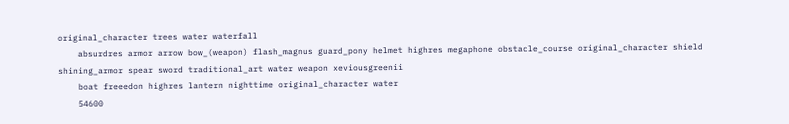original_character trees water waterfall
    absurdres armor arrow bow_(weapon) flash_magnus guard_pony helmet highres megaphone obstacle_course original_character shield shining_armor spear sword traditional_art water weapon xeviousgreenii
    boat freeedon highres lantern nighttime original_character water
    54600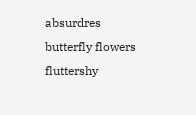absurdres butterfly flowers fluttershy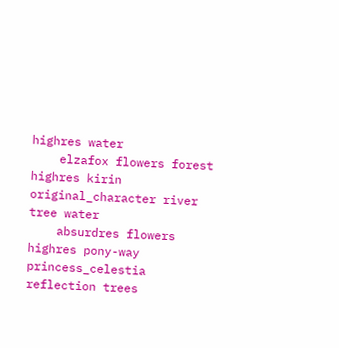highres water
    elzafox flowers forest highres kirin original_character river tree water
    absurdres flowers highres pony-way princess_celestia reflection trees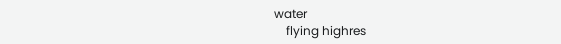water
    flying highres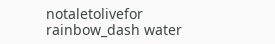notaletolivefor rainbow_dash water